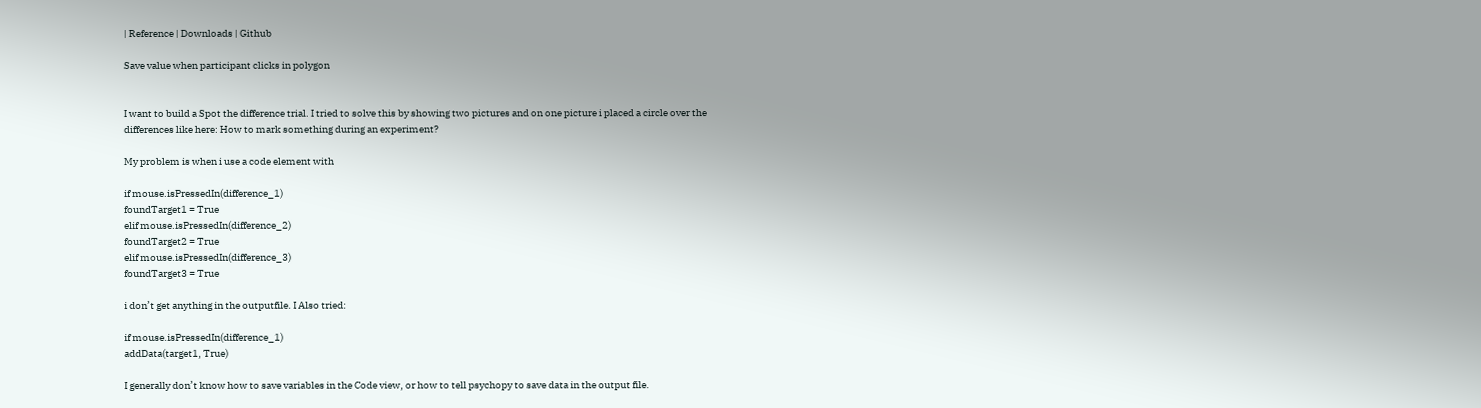| Reference | Downloads | Github

Save value when participant clicks in polygon


I want to build a Spot the difference trial. I tried to solve this by showing two pictures and on one picture i placed a circle over the differences like here: How to mark something during an experiment?

My problem is when i use a code element with

if mouse.isPressedIn(difference_1)
foundTarget1 = True
elif mouse.isPressedIn(difference_2)
foundTarget2 = True
elif mouse.isPressedIn(difference_3)
foundTarget3 = True

i don’t get anything in the outputfile. I Also tried:

if mouse.isPressedIn(difference_1)
addData(target1, True)

I generally don’t know how to save variables in the Code view, or how to tell psychopy to save data in the output file.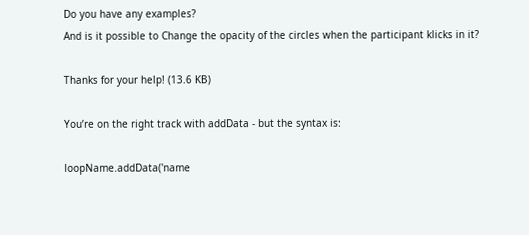Do you have any examples?
And is it possible to Change the opacity of the circles when the participant klicks in it?

Thanks for your help! (13.6 KB)

You’re on the right track with addData - but the syntax is:

loopName.addData('name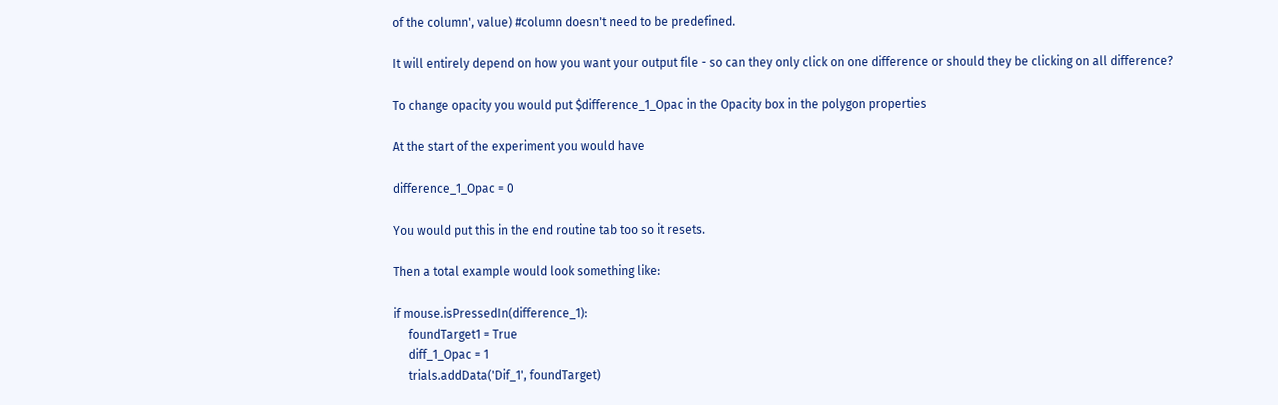of the column', value) #column doesn't need to be predefined.

It will entirely depend on how you want your output file - so can they only click on one difference or should they be clicking on all difference?

To change opacity you would put $difference_1_Opac in the Opacity box in the polygon properties

At the start of the experiment you would have

difference_1_Opac = 0

You would put this in the end routine tab too so it resets.

Then a total example would look something like:

if mouse.isPressedIn(difference_1):
     foundTarget1 = True
     diff_1_Opac = 1
     trials.addData('Dif_1', foundTarget)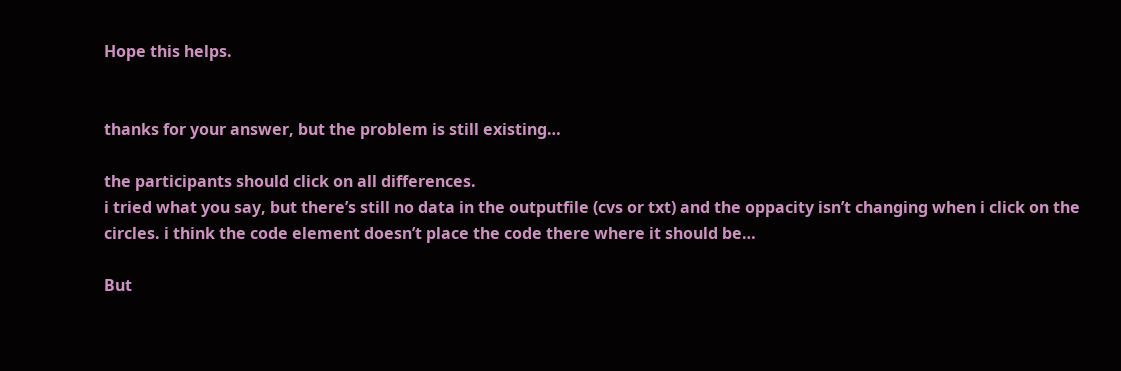Hope this helps.


thanks for your answer, but the problem is still existing…

the participants should click on all differences.
i tried what you say, but there’s still no data in the outputfile (cvs or txt) and the oppacity isn’t changing when i click on the circles. i think the code element doesn’t place the code there where it should be…

But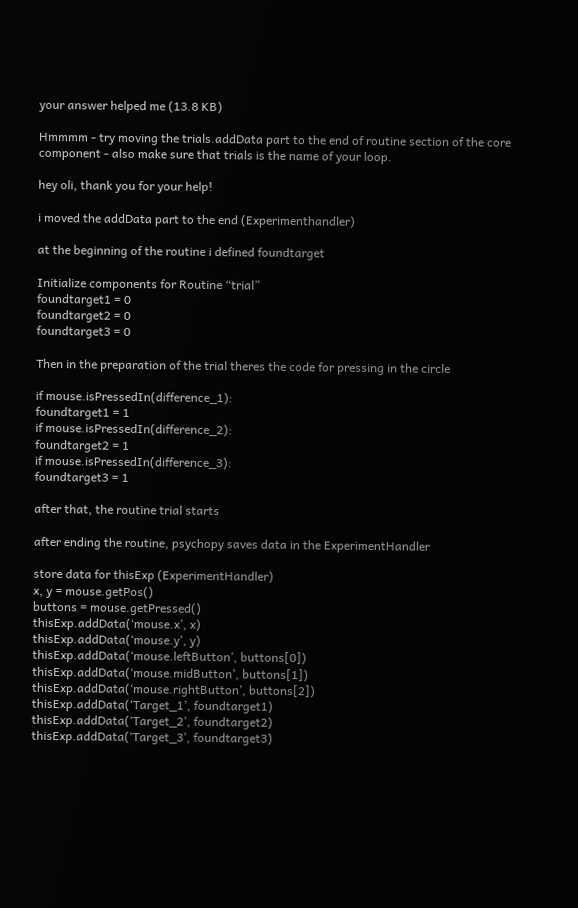your answer helped me (13.8 KB)

Hmmmm - try moving the trials.addData part to the end of routine section of the core component - also make sure that trials is the name of your loop.

hey oli, thank you for your help!

i moved the addData part to the end (Experimenthandler)

at the beginning of the routine i defined foundtarget

Initialize components for Routine “trial”
foundtarget1 = 0
foundtarget2 = 0
foundtarget3 = 0

Then in the preparation of the trial theres the code for pressing in the circle

if mouse.isPressedIn(difference_1):
foundtarget1 = 1
if mouse.isPressedIn(difference_2):
foundtarget2 = 1
if mouse.isPressedIn(difference_3):
foundtarget3 = 1

after that, the routine trial starts

after ending the routine, psychopy saves data in the ExperimentHandler

store data for thisExp (ExperimentHandler)
x, y = mouse.getPos()
buttons = mouse.getPressed()
thisExp.addData(‘mouse.x’, x)
thisExp.addData(‘mouse.y’, y)
thisExp.addData(‘mouse.leftButton’, buttons[0])
thisExp.addData(‘mouse.midButton’, buttons[1])
thisExp.addData(‘mouse.rightButton’, buttons[2])
thisExp.addData(‘Target_1’, foundtarget1)
thisExp.addData(‘Target_2’, foundtarget2)
thisExp.addData(‘Target_3’, foundtarget3)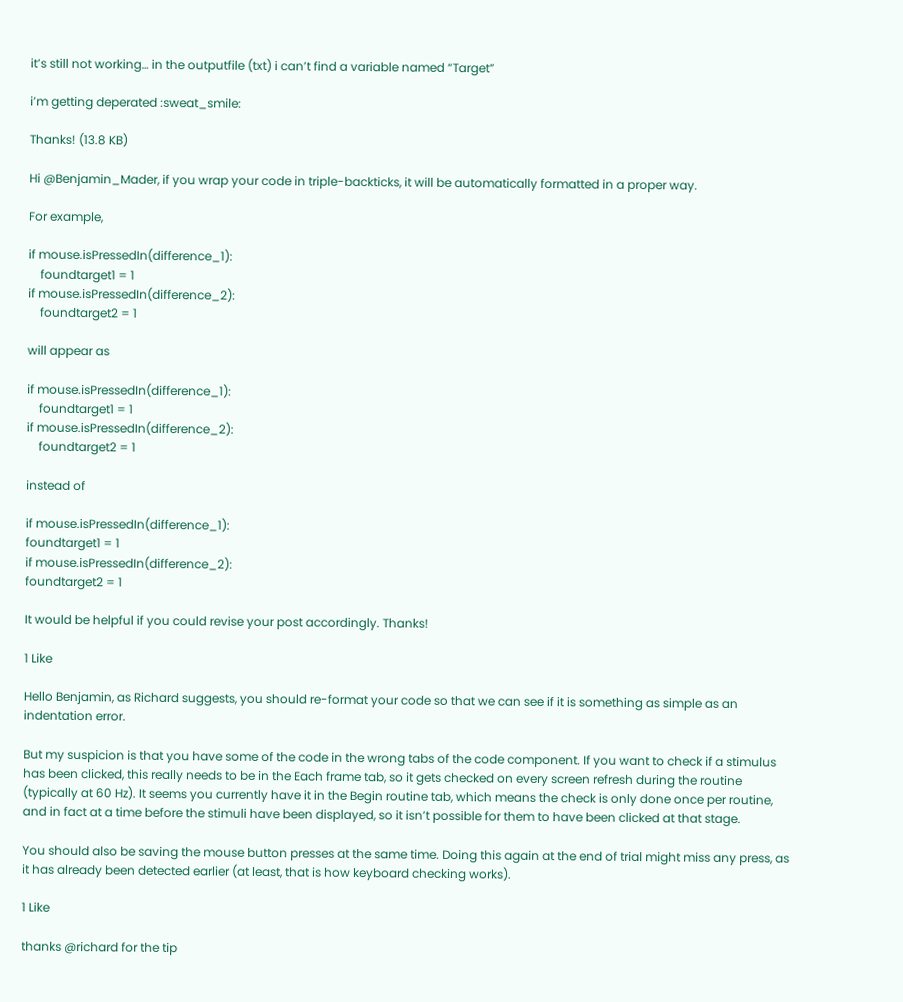it’s still not working… in the outputfile (txt) i can’t find a variable named “Target”

i’m getting deperated :sweat_smile:

Thanks! (13.8 KB)

Hi @Benjamin_Mader, if you wrap your code in triple-backticks, it will be automatically formatted in a proper way.

For example,

if mouse.isPressedIn(difference_1):
    foundtarget1 = 1
if mouse.isPressedIn(difference_2):
    foundtarget2 = 1

will appear as

if mouse.isPressedIn(difference_1):
    foundtarget1 = 1
if mouse.isPressedIn(difference_2):
    foundtarget2 = 1

instead of

if mouse.isPressedIn(difference_1):
foundtarget1 = 1
if mouse.isPressedIn(difference_2):
foundtarget2 = 1

It would be helpful if you could revise your post accordingly. Thanks!

1 Like

Hello Benjamin, as Richard suggests, you should re-format your code so that we can see if it is something as simple as an indentation error.

But my suspicion is that you have some of the code in the wrong tabs of the code component. If you want to check if a stimulus has been clicked, this really needs to be in the Each frame tab, so it gets checked on every screen refresh during the routine (typically at 60 Hz). It seems you currently have it in the Begin routine tab, which means the check is only done once per routine, and in fact at a time before the stimuli have been displayed, so it isn’t possible for them to have been clicked at that stage.

You should also be saving the mouse button presses at the same time. Doing this again at the end of trial might miss any press, as it has already been detected earlier (at least, that is how keyboard checking works).

1 Like

thanks @richard for the tip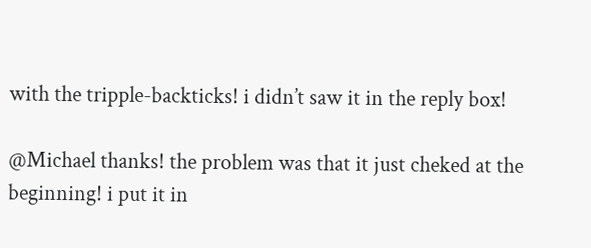with the tripple-backticks! i didn’t saw it in the reply box!

@Michael thanks! the problem was that it just cheked at the beginning! i put it in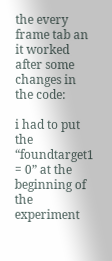the every frame tab an it worked after some changes in the code:

i had to put the “foundtarget1 = 0” at the beginning of the experiment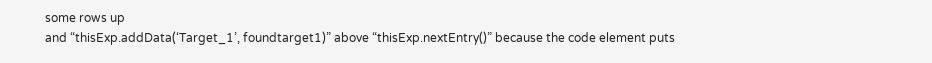some rows up
and “thisExp.addData(‘Target_1’, foundtarget1)” above “thisExp.nextEntry()” because the code element puts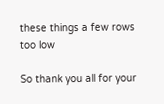these things a few rows too low

So thank you all for your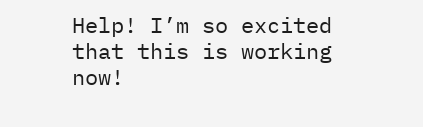Help! I’m so excited that this is working now!